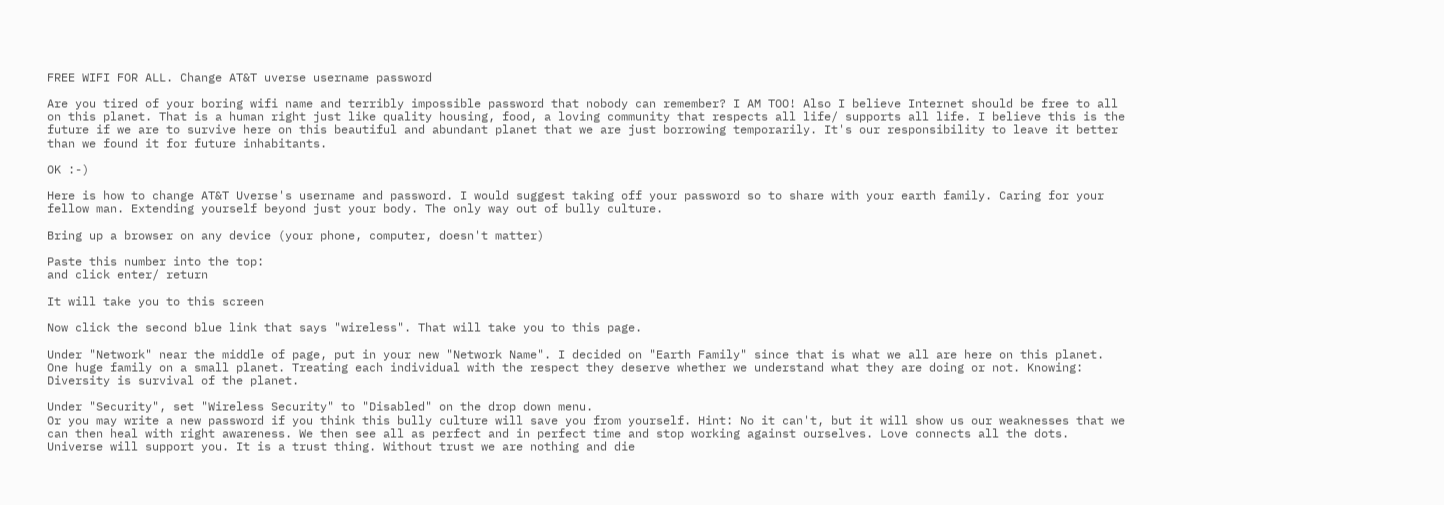FREE WIFI FOR ALL. Change AT&T uverse username password

Are you tired of your boring wifi name and terribly impossible password that nobody can remember? I AM TOO! Also I believe Internet should be free to all on this planet. That is a human right just like quality housing, food, a loving community that respects all life/ supports all life. I believe this is the future if we are to survive here on this beautiful and abundant planet that we are just borrowing temporarily. It's our responsibility to leave it better than we found it for future inhabitants.

OK :-)

Here is how to change AT&T Uverse's username and password. I would suggest taking off your password so to share with your earth family. Caring for your fellow man. Extending yourself beyond just your body. The only way out of bully culture.

Bring up a browser on any device (your phone, computer, doesn't matter)

Paste this number into the top:
and click enter/ return

It will take you to this screen

Now click the second blue link that says "wireless". That will take you to this page.

Under "Network" near the middle of page, put in your new "Network Name". I decided on "Earth Family" since that is what we all are here on this planet. One huge family on a small planet. Treating each individual with the respect they deserve whether we understand what they are doing or not. Knowing: Diversity is survival of the planet.

Under "Security", set "Wireless Security" to "Disabled" on the drop down menu.
Or you may write a new password if you think this bully culture will save you from yourself. Hint: No it can't, but it will show us our weaknesses that we can then heal with right awareness. We then see all as perfect and in perfect time and stop working against ourselves. Love connects all the dots. Universe will support you. It is a trust thing. Without trust we are nothing and die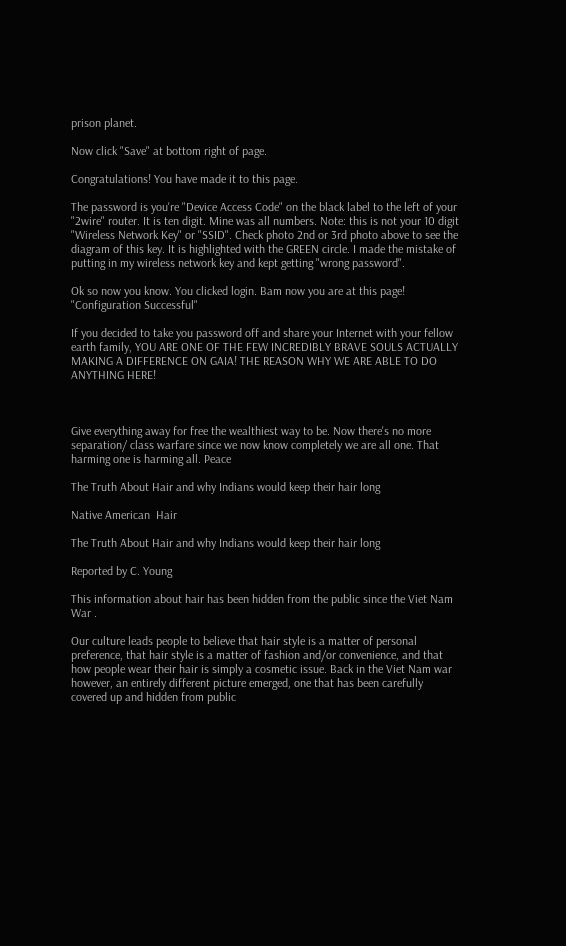prison planet.

Now click "Save" at bottom right of page.

Congratulations! You have made it to this page.

The password is you're "Device Access Code" on the black label to the left of your "2wire" router. It is ten digit. Mine was all numbers. Note: this is not your 10 digit "Wireless Network Key" or "SSID". Check photo 2nd or 3rd photo above to see the diagram of this key. It is highlighted with the GREEN circle. I made the mistake of putting in my wireless network key and kept getting "wrong password".

Ok so now you know. You clicked login. Bam now you are at this page! "Configuration Successful"

If you decided to take you password off and share your Internet with your fellow earth family, YOU ARE ONE OF THE FEW INCREDIBLY BRAVE SOULS ACTUALLY MAKING A DIFFERENCE ON GAIA! THE REASON WHY WE ARE ABLE TO DO ANYTHING HERE!



Give everything away for free the wealthiest way to be. Now there's no more separation/ class warfare since we now know completely we are all one. That harming one is harming all. Peace

The Truth About Hair and why Indians would keep their hair long

Native American  Hair

The Truth About Hair and why Indians would keep their hair long

Reported by C. Young

This information about hair has been hidden from the public since the Viet Nam War .

Our culture leads people to believe that hair style is a matter of personal preference, that hair style is a matter of fashion and/or convenience, and that how people wear their hair is simply a cosmetic issue. Back in the Viet Nam war however, an entirely different picture emerged, one that has been carefully covered up and hidden from public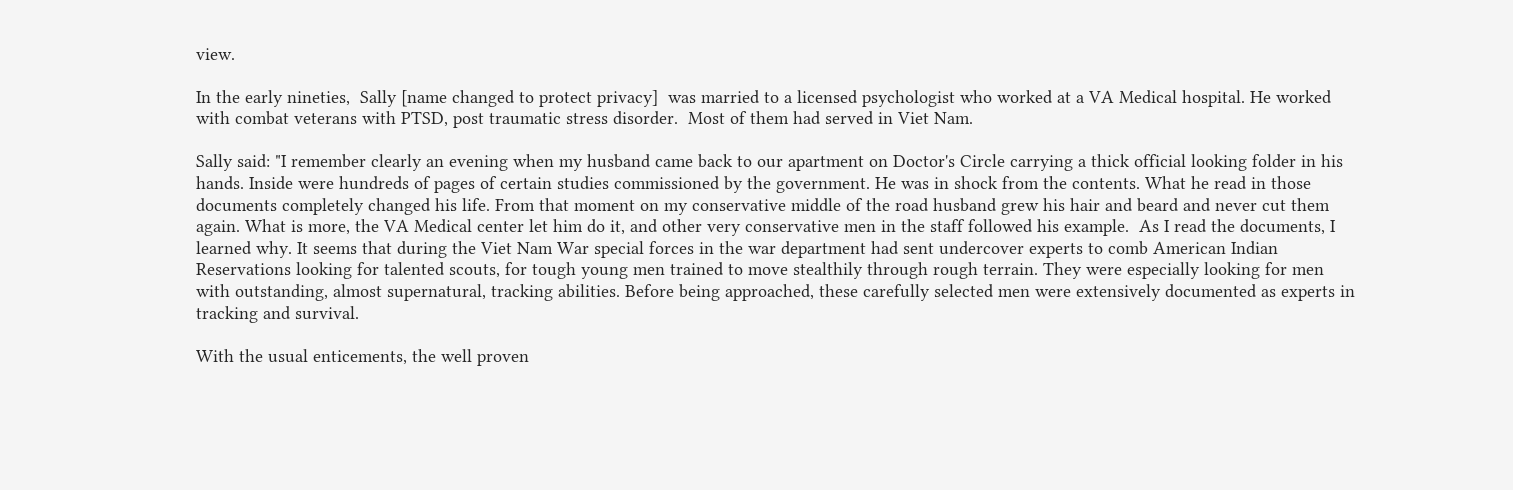view.

In the early nineties,  Sally [name changed to protect privacy]  was married to a licensed psychologist who worked at a VA Medical hospital. He worked with combat veterans with PTSD, post traumatic stress disorder.  Most of them had served in Viet Nam.

Sally said: "I remember clearly an evening when my husband came back to our apartment on Doctor's Circle carrying a thick official looking folder in his hands. Inside were hundreds of pages of certain studies commissioned by the government. He was in shock from the contents. What he read in those documents completely changed his life. From that moment on my conservative middle of the road husband grew his hair and beard and never cut them again. What is more, the VA Medical center let him do it, and other very conservative men in the staff followed his example.  As I read the documents, I learned why. It seems that during the Viet Nam War special forces in the war department had sent undercover experts to comb American Indian Reservations looking for talented scouts, for tough young men trained to move stealthily through rough terrain. They were especially looking for men with outstanding, almost supernatural, tracking abilities. Before being approached, these carefully selected men were extensively documented as experts in tracking and survival.

With the usual enticements, the well proven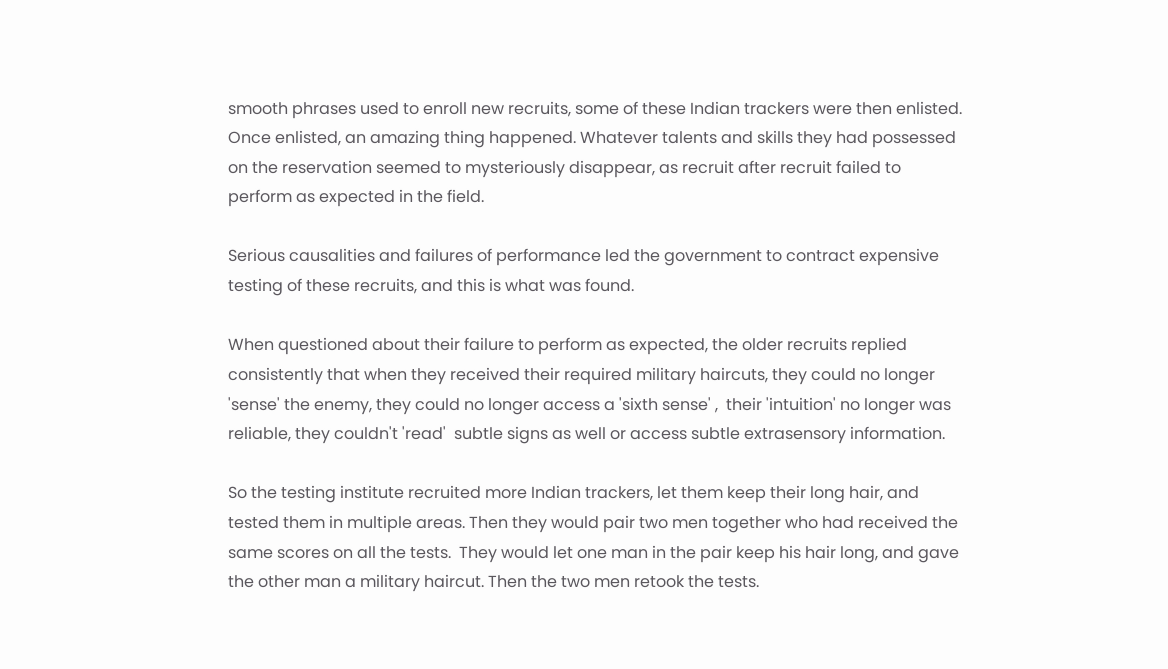smooth phrases used to enroll new recruits, some of these Indian trackers were then enlisted. Once enlisted, an amazing thing happened. Whatever talents and skills they had possessed on the reservation seemed to mysteriously disappear, as recruit after recruit failed to perform as expected in the field.

Serious causalities and failures of performance led the government to contract expensive testing of these recruits, and this is what was found.

When questioned about their failure to perform as expected, the older recruits replied consistently that when they received their required military haircuts, they could no longer 'sense' the enemy, they could no longer access a 'sixth sense' ,  their 'intuition' no longer was reliable, they couldn't 'read'  subtle signs as well or access subtle extrasensory information.

So the testing institute recruited more Indian trackers, let them keep their long hair, and tested them in multiple areas. Then they would pair two men together who had received the same scores on all the tests.  They would let one man in the pair keep his hair long, and gave the other man a military haircut. Then the two men retook the tests.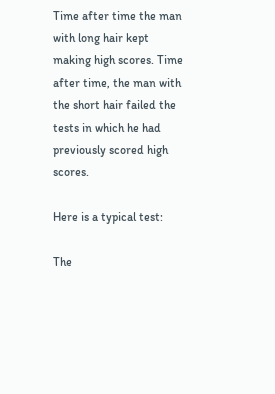Time after time the man with long hair kept making high scores. Time after time, the man with the short hair failed the tests in which he had previously scored high scores.

Here is a typical test:

The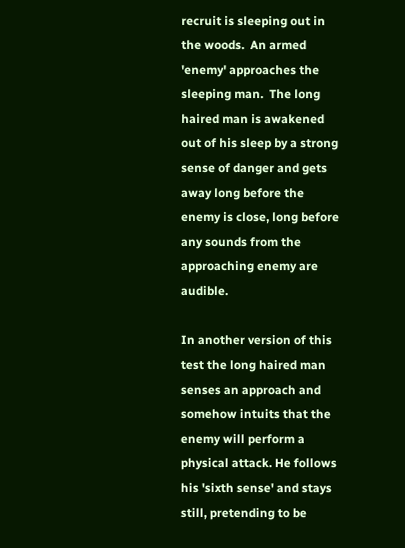recruit is sleeping out in the woods.  An armed 'enemy' approaches the sleeping man.  The long haired man is awakened out of his sleep by a strong sense of danger and gets away long before the enemy is close, long before any sounds from the approaching enemy are audible.

In another version of this test the long haired man senses an approach and somehow intuits that the enemy will perform a physical attack. He follows his 'sixth sense' and stays still, pretending to be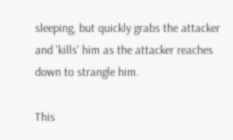sleeping, but quickly grabs the attacker and 'kills' him as the attacker reaches down to strangle him.

This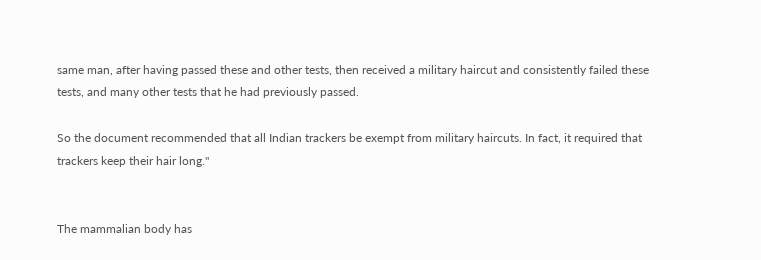same man, after having passed these and other tests, then received a military haircut and consistently failed these tests, and many other tests that he had previously passed.

So the document recommended that all Indian trackers be exempt from military haircuts. In fact, it required that trackers keep their hair long."


The mammalian body has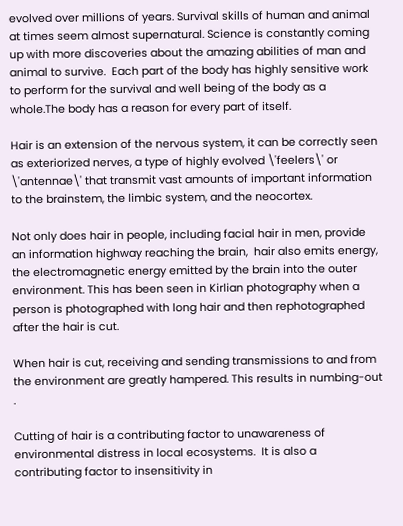evolved over millions of years. Survival skills of human and animal at times seem almost supernatural. Science is constantly coming up with more discoveries about the amazing abilities of man and animal to survive.  Each part of the body has highly sensitive work to perform for the survival and well being of the body as a whole.The body has a reason for every part of itself.

Hair is an extension of the nervous system, it can be correctly seen as exteriorized nerves, a type of highly evolved \'feelers\' or \'antennae\' that transmit vast amounts of important information to the brainstem, the limbic system, and the neocortex.

Not only does hair in people, including facial hair in men, provide an information highway reaching the brain,  hair also emits energy, the electromagnetic energy emitted by the brain into the outer environment. This has been seen in Kirlian photography when a person is photographed with long hair and then rephotographed after the hair is cut.

When hair is cut, receiving and sending transmissions to and from the environment are greatly hampered. This results in numbing-out .

Cutting of hair is a contributing factor to unawareness of environmental distress in local ecosystems.  It is also a contributing factor to insensitivity in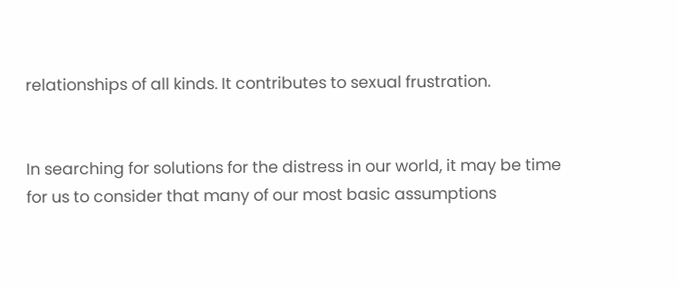relationships of all kinds. It contributes to sexual frustration.


In searching for solutions for the distress in our world, it may be time for us to consider that many of our most basic assumptions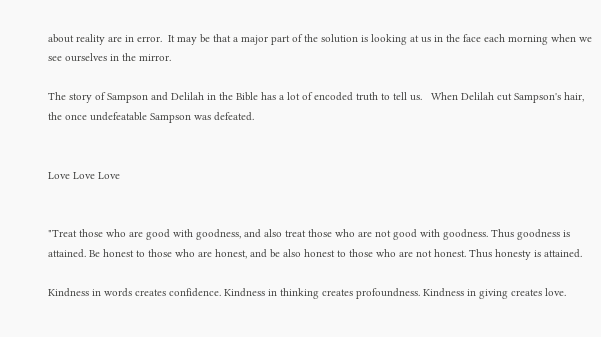about reality are in error.  It may be that a major part of the solution is looking at us in the face each morning when we see ourselves in the mirror.

The story of Sampson and Delilah in the Bible has a lot of encoded truth to tell us.   When Delilah cut Sampson's hair, the once undefeatable Sampson was defeated.


Love Love Love


"Treat those who are good with goodness, and also treat those who are not good with goodness. Thus goodness is attained. Be honest to those who are honest, and be also honest to those who are not honest. Thus honesty is attained.

Kindness in words creates confidence. Kindness in thinking creates profoundness. Kindness in giving creates love.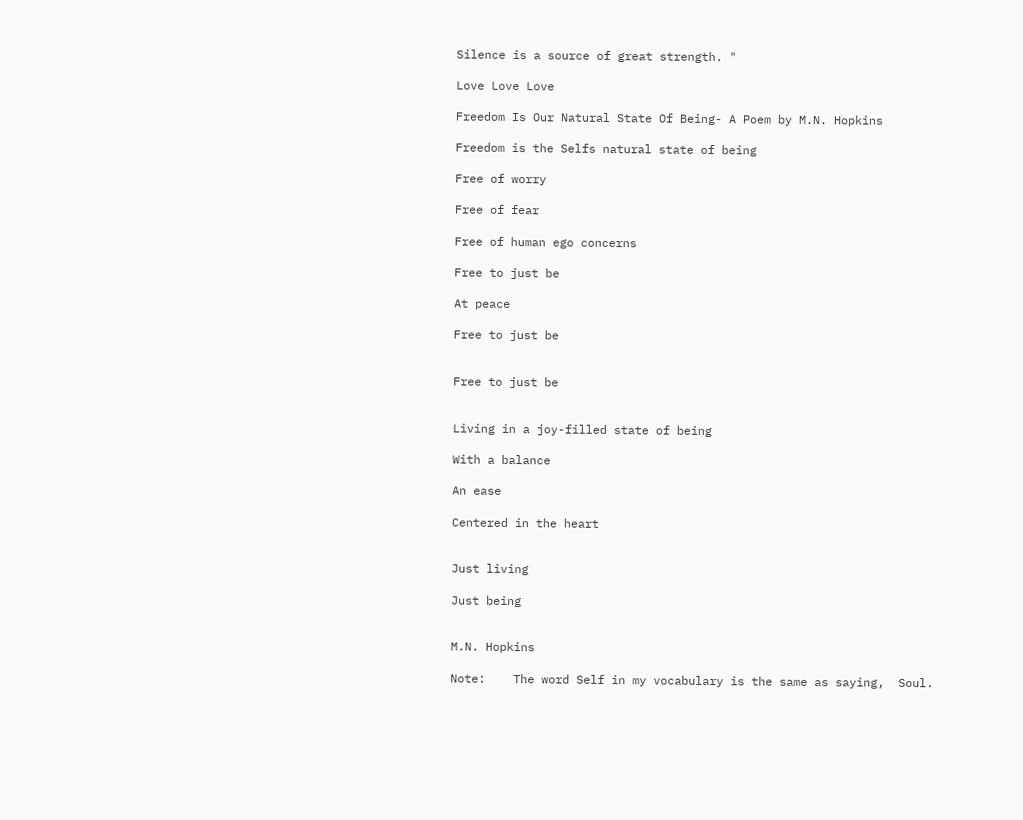Silence is a source of great strength. "

Love Love Love

Freedom Is Our Natural State Of Being- A Poem by M.N. Hopkins

Freedom is the Selfs natural state of being

Free of worry

Free of fear

Free of human ego concerns

Free to just be

At peace

Free to just be


Free to just be


Living in a joy-filled state of being

With a balance

An ease

Centered in the heart


Just living

Just being


M.N. Hopkins

Note:    The word Self in my vocabulary is the same as saying,  Soul.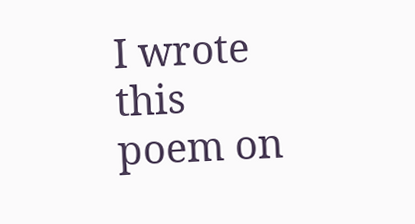I wrote this poem on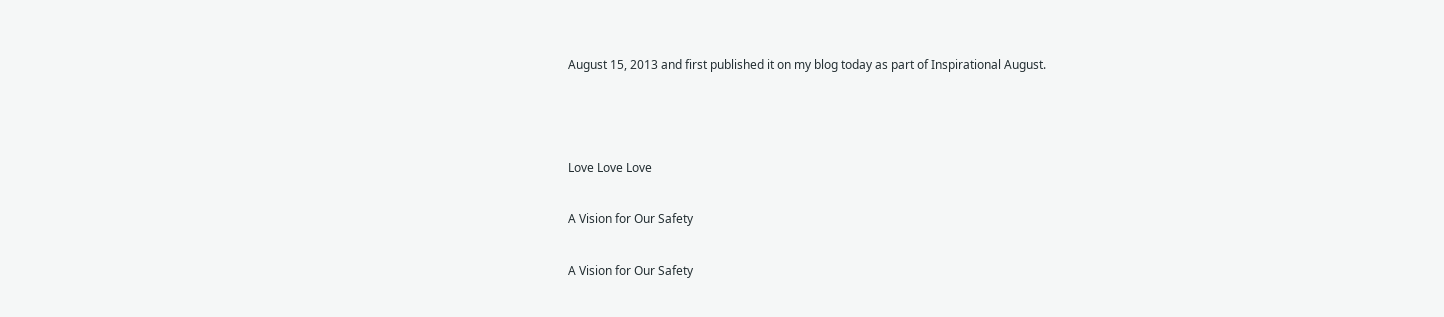August 15, 2013 and first published it on my blog today as part of Inspirational August.



Love Love Love

A Vision for Our Safety

A Vision for Our Safety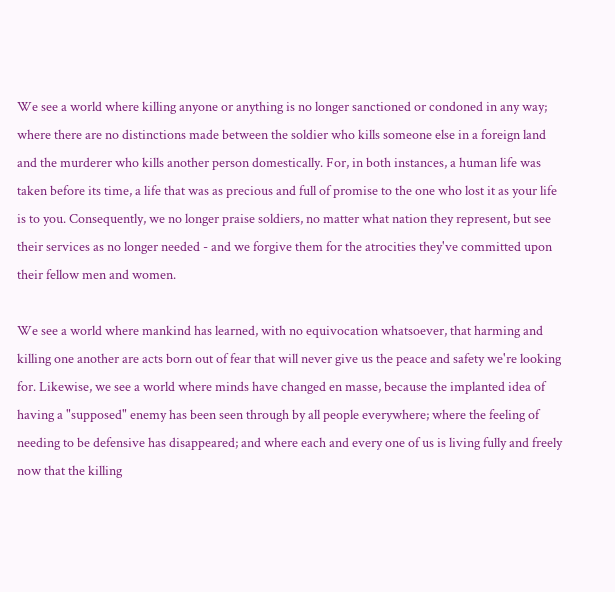We see a world where killing anyone or anything is no longer sanctioned or condoned in any way; where there are no distinctions made between the soldier who kills someone else in a foreign land and the murderer who kills another person domestically. For, in both instances, a human life was taken before its time, a life that was as precious and full of promise to the one who lost it as your life is to you. Consequently, we no longer praise soldiers, no matter what nation they represent, but see their services as no longer needed - and we forgive them for the atrocities they've committed upon their fellow men and women.

We see a world where mankind has learned, with no equivocation whatsoever, that harming and killing one another are acts born out of fear that will never give us the peace and safety we're looking for. Likewise, we see a world where minds have changed en masse, because the implanted idea of having a "supposed" enemy has been seen through by all people everywhere; where the feeling of needing to be defensive has disappeared; and where each and every one of us is living fully and freely now that the killing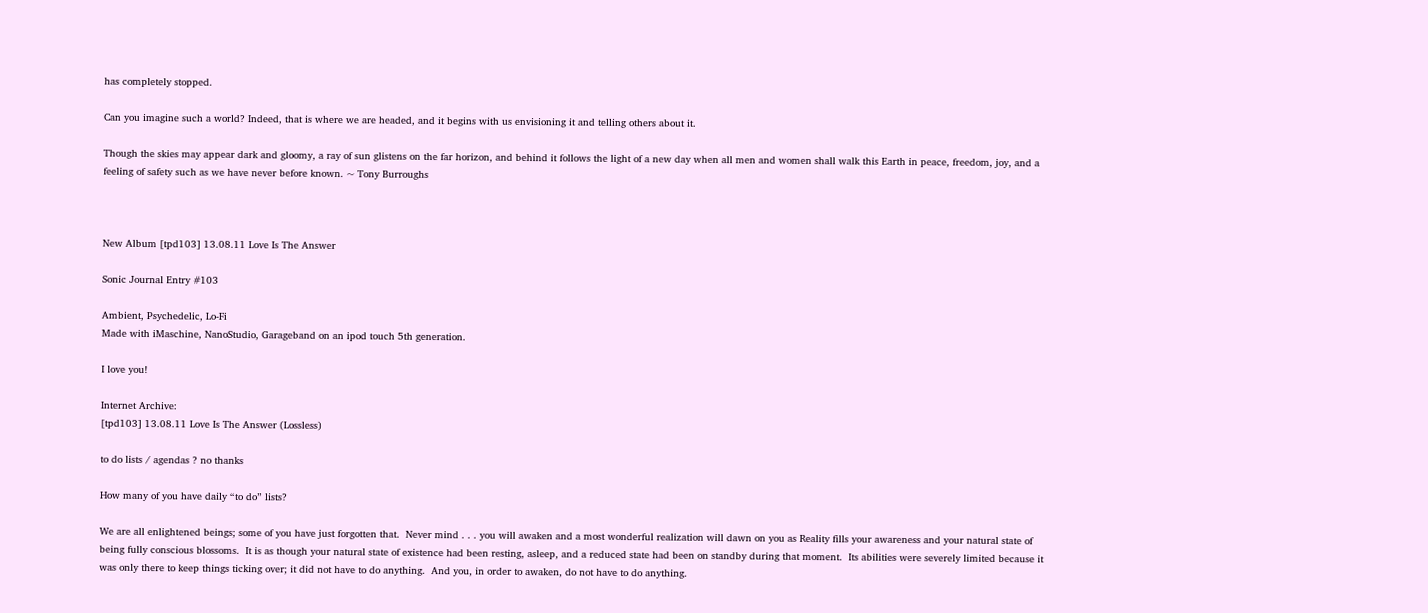has completely stopped.

Can you imagine such a world? Indeed, that is where we are headed, and it begins with us envisioning it and telling others about it.

Though the skies may appear dark and gloomy, a ray of sun glistens on the far horizon, and behind it follows the light of a new day when all men and women shall walk this Earth in peace, freedom, joy, and a feeling of safety such as we have never before known. ~ Tony Burroughs



New Album [tpd103] 13.08.11 Love Is The Answer

Sonic Journal Entry #103

Ambient, Psychedelic, Lo-Fi
Made with iMaschine, NanoStudio, Garageband on an ipod touch 5th generation.

I love you!

Internet Archive:
[tpd103] 13.08.11 Love Is The Answer (Lossless)

to do lists / agendas ? no thanks

How many of you have daily “to do” lists?

We are all enlightened beings; some of you have just forgotten that.  Never mind . . . you will awaken and a most wonderful realization will dawn on you as Reality fills your awareness and your natural state of being fully conscious blossoms.  It is as though your natural state of existence had been resting, asleep, and a reduced state had been on standby during that moment.  Its abilities were severely limited because it was only there to keep things ticking over; it did not have to do anything.  And you, in order to awaken, do not have to do anything.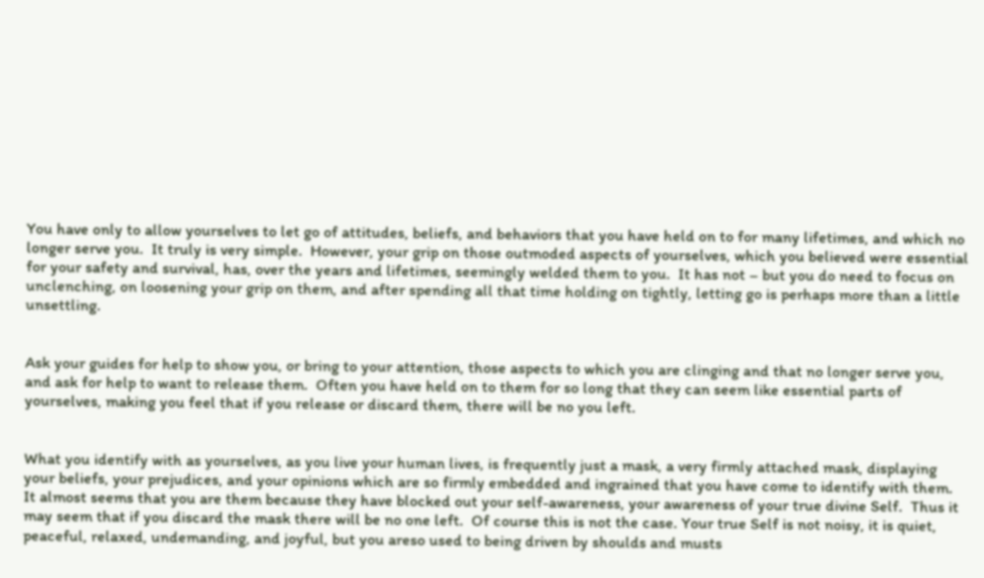You have only to allow yourselves to let go of attitudes, beliefs, and behaviors that you have held on to for many lifetimes, and which no longer serve you.  It truly is very simple.  However, your grip on those outmoded aspects of yourselves, which you believed were essential for your safety and survival, has, over the years and lifetimes, seemingly welded them to you.  It has not – but you do need to focus on unclenching, on loosening your grip on them, and after spending all that time holding on tightly, letting go is perhaps more than a little unsettling.


Ask your guides for help to show you, or bring to your attention, those aspects to which you are clinging and that no longer serve you, and ask for help to want to release them.  Often you have held on to them for so long that they can seem like essential parts of yourselves, making you feel that if you release or discard them, there will be no you left.


What you identify with as yourselves, as you live your human lives, is frequently just a mask, a very firmly attached mask, displaying your beliefs, your prejudices, and your opinions which are so firmly embedded and ingrained that you have come to identify with them.  It almost seems that you are them because they have blocked out your self-awareness, your awareness of your true divine Self.  Thus it may seem that if you discard the mask there will be no one left.  Of course this is not the case. Your true Self is not noisy, it is quiet, peaceful, relaxed, undemanding, and joyful, but you areso used to being driven by shoulds and musts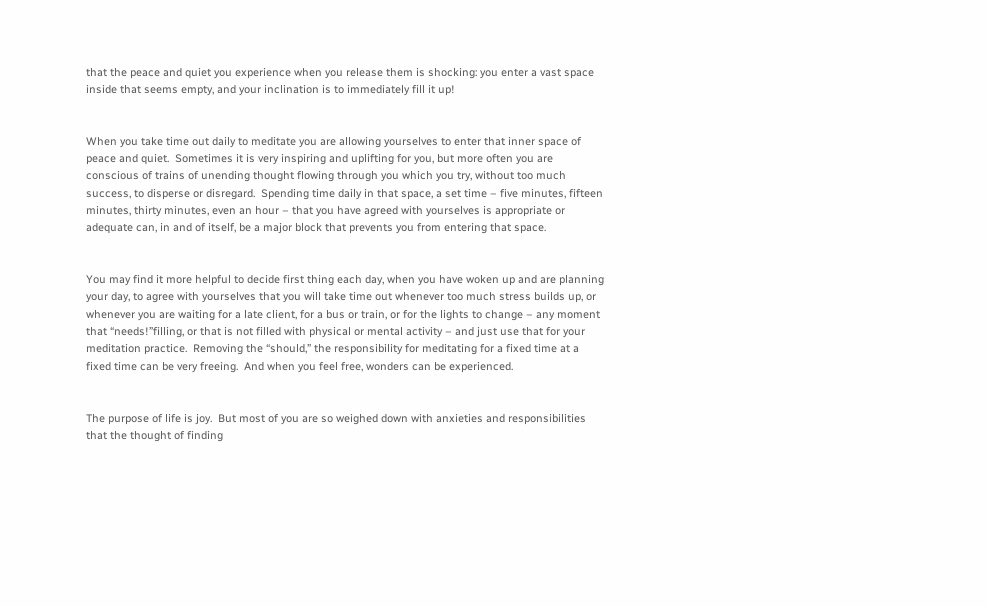that the peace and quiet you experience when you release them is shocking: you enter a vast space inside that seems empty, and your inclination is to immediately fill it up!


When you take time out daily to meditate you are allowing yourselves to enter that inner space of peace and quiet.  Sometimes it is very inspiring and uplifting for you, but more often you are conscious of trains of unending thought flowing through you which you try, without too much success, to disperse or disregard.  Spending time daily in that space, a set time – five minutes, fifteen minutes, thirty minutes, even an hour – that you have agreed with yourselves is appropriate or adequate can, in and of itself, be a major block that prevents you from entering that space.


You may find it more helpful to decide first thing each day, when you have woken up and are planning your day, to agree with yourselves that you will take time out whenever too much stress builds up, or whenever you are waiting for a late client, for a bus or train, or for the lights to change – any moment that “needs!”filling, or that is not filled with physical or mental activity – and just use that for your meditation practice.  Removing the “should,” the responsibility for meditating for a fixed time at a fixed time can be very freeing.  And when you feel free, wonders can be experienced.


The purpose of life is joy.  But most of you are so weighed down with anxieties and responsibilities that the thought of finding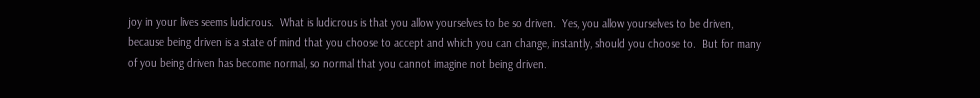joy in your lives seems ludicrous.  What is ludicrous is that you allow yourselves to be so driven.  Yes, you allow yourselves to be driven, because being driven is a state of mind that you choose to accept and which you can change, instantly, should you choose to.  But for many of you being driven has become normal, so normal that you cannot imagine not being driven.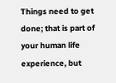Things need to get done; that is part of your human life experience, but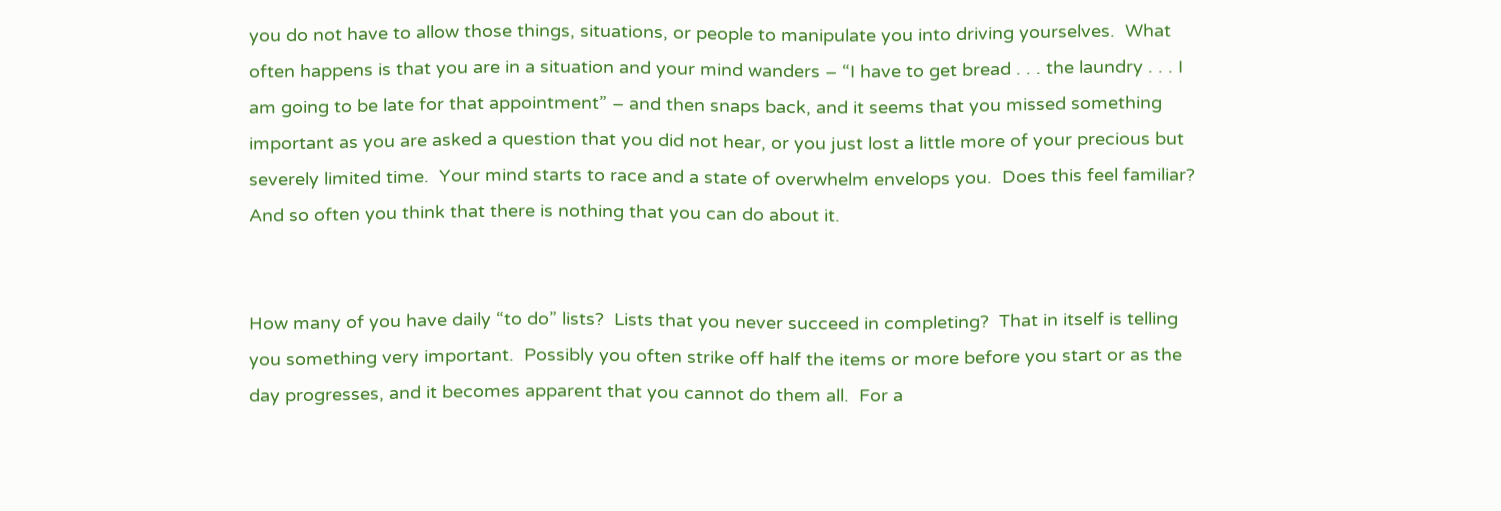you do not have to allow those things, situations, or people to manipulate you into driving yourselves.  What often happens is that you are in a situation and your mind wanders – “I have to get bread . . . the laundry . . . I am going to be late for that appointment” – and then snaps back, and it seems that you missed something important as you are asked a question that you did not hear, or you just lost a little more of your precious but severely limited time.  Your mind starts to race and a state of overwhelm envelops you.  Does this feel familiar?  And so often you think that there is nothing that you can do about it.


How many of you have daily “to do” lists?  Lists that you never succeed in completing?  That in itself is telling you something very important.  Possibly you often strike off half the items or more before you start or as the day progresses, and it becomes apparent that you cannot do them all.  For a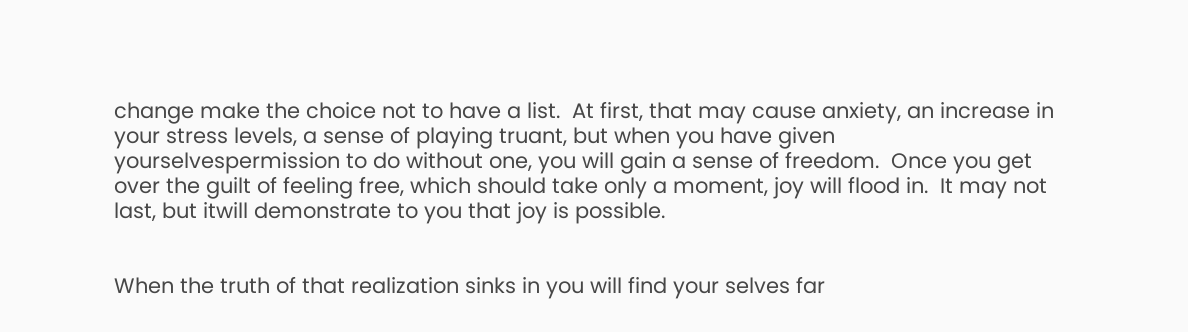change make the choice not to have a list.  At first, that may cause anxiety, an increase in your stress levels, a sense of playing truant, but when you have given yourselvespermission to do without one, you will gain a sense of freedom.  Once you get over the guilt of feeling free, which should take only a moment, joy will flood in.  It may not last, but itwill demonstrate to you that joy is possible.


When the truth of that realization sinks in you will find your selves far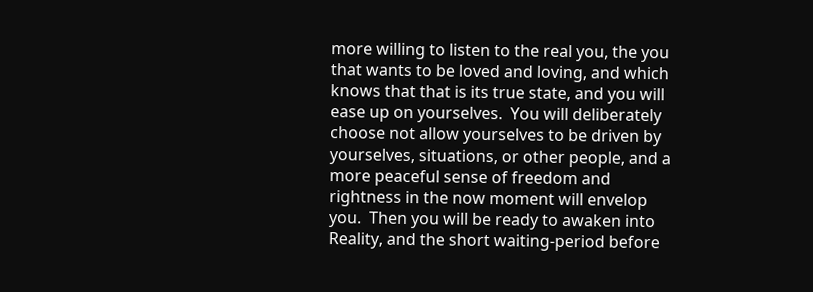more willing to listen to the real you, the you that wants to be loved and loving, and which knows that that is its true state, and you will ease up on yourselves.  You will deliberately choose not allow yourselves to be driven by yourselves, situations, or other people, and a more peaceful sense of freedom and rightness in the now moment will envelop you.  Then you will be ready to awaken into Reality, and the short waiting-period before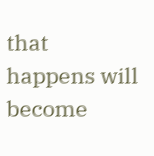that happens will become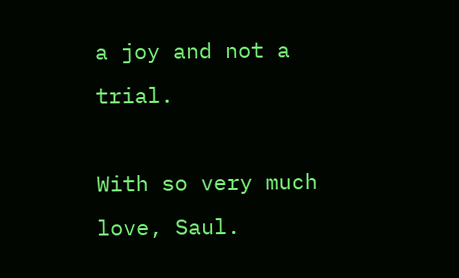a joy and not a trial.

With so very much love, Saul.